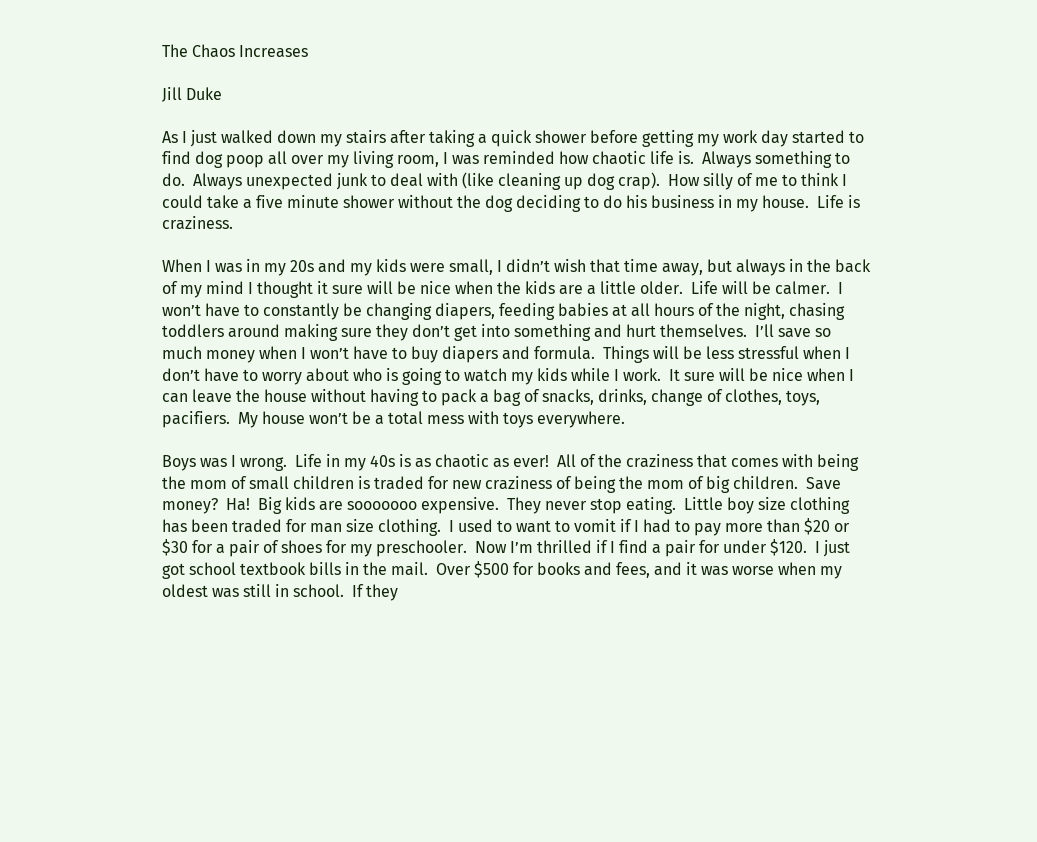The Chaos Increases

Jill Duke

As I just walked down my stairs after taking a quick shower before getting my work day started to find dog poop all over my living room, I was reminded how chaotic life is.  Always something to do.  Always unexpected junk to deal with (like cleaning up dog crap).  How silly of me to think I could take a five minute shower without the dog deciding to do his business in my house.  Life is craziness.

When I was in my 20s and my kids were small, I didn’t wish that time away, but always in the back of my mind I thought it sure will be nice when the kids are a little older.  Life will be calmer.  I won’t have to constantly be changing diapers, feeding babies at all hours of the night, chasing toddlers around making sure they don’t get into something and hurt themselves.  I’ll save so much money when I won’t have to buy diapers and formula.  Things will be less stressful when I don’t have to worry about who is going to watch my kids while I work.  It sure will be nice when I can leave the house without having to pack a bag of snacks, drinks, change of clothes, toys, pacifiers.  My house won’t be a total mess with toys everywhere.

Boys was I wrong.  Life in my 40s is as chaotic as ever!  All of the craziness that comes with being the mom of small children is traded for new craziness of being the mom of big children.  Save money?  Ha!  Big kids are sooooooo expensive.  They never stop eating.  Little boy size clothing has been traded for man size clothing.  I used to want to vomit if I had to pay more than $20 or $30 for a pair of shoes for my preschooler.  Now I’m thrilled if I find a pair for under $120.  I just got school textbook bills in the mail.  Over $500 for books and fees, and it was worse when my oldest was still in school.  If they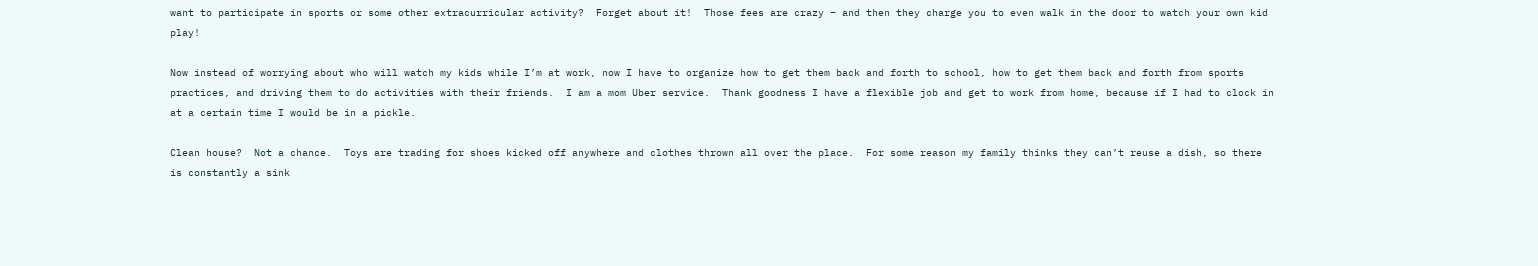want to participate in sports or some other extracurricular activity?  Forget about it!  Those fees are crazy – and then they charge you to even walk in the door to watch your own kid play!

Now instead of worrying about who will watch my kids while I’m at work, now I have to organize how to get them back and forth to school, how to get them back and forth from sports practices, and driving them to do activities with their friends.  I am a mom Uber service.  Thank goodness I have a flexible job and get to work from home, because if I had to clock in at a certain time I would be in a pickle.

Clean house?  Not a chance.  Toys are trading for shoes kicked off anywhere and clothes thrown all over the place.  For some reason my family thinks they can’t reuse a dish, so there is constantly a sink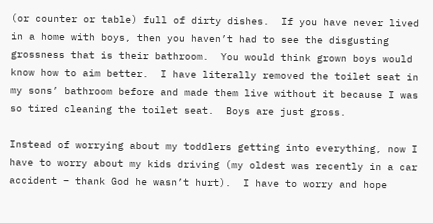(or counter or table) full of dirty dishes.  If you have never lived in a home with boys, then you haven’t had to see the disgusting grossness that is their bathroom.  You would think grown boys would know how to aim better.  I have literally removed the toilet seat in my sons’ bathroom before and made them live without it because I was so tired cleaning the toilet seat.  Boys are just gross.

Instead of worrying about my toddlers getting into everything, now I have to worry about my kids driving (my oldest was recently in a car accident – thank God he wasn’t hurt).  I have to worry and hope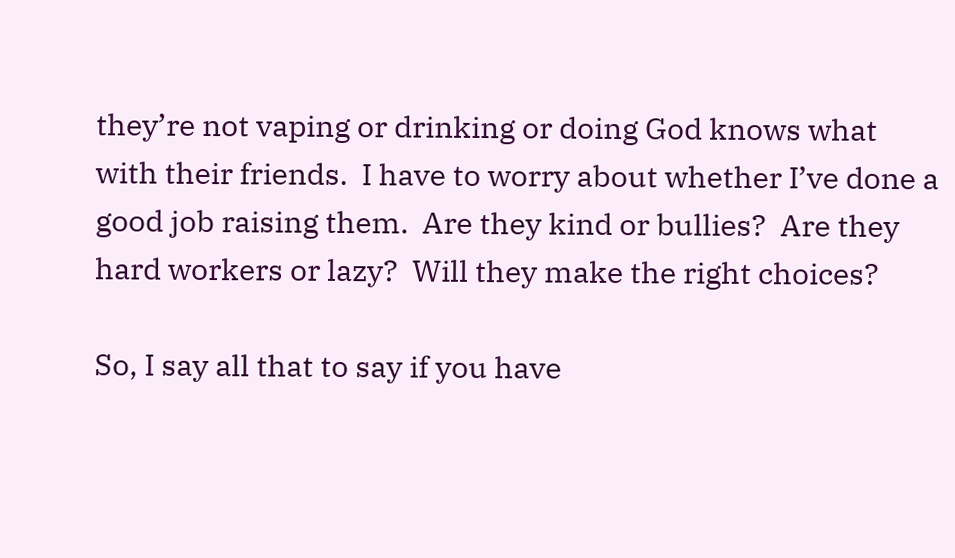they’re not vaping or drinking or doing God knows what with their friends.  I have to worry about whether I’ve done a good job raising them.  Are they kind or bullies?  Are they hard workers or lazy?  Will they make the right choices?

So, I say all that to say if you have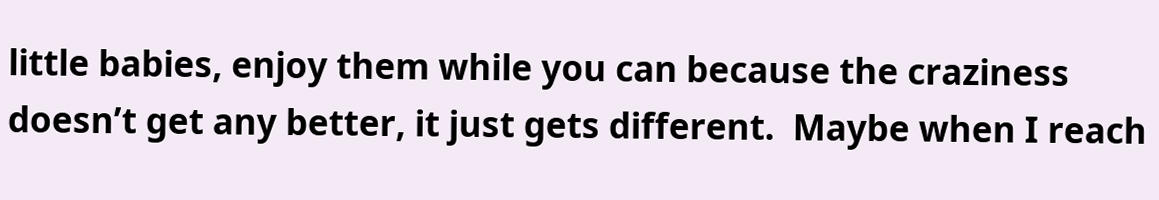little babies, enjoy them while you can because the craziness doesn’t get any better, it just gets different.  Maybe when I reach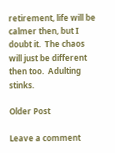retirement, life will be calmer then, but I doubt it.  The chaos will just be different then too.  Adulting stinks.

Older Post

Leave a comment